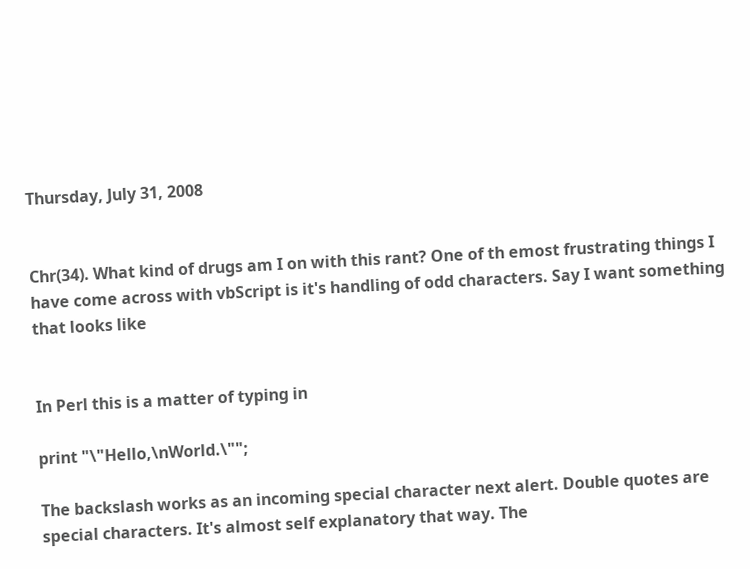Thursday, July 31, 2008


Chr(34). What kind of drugs am I on with this rant? One of th emost frustrating things I have come across with vbScript is it's handling of odd characters. Say I want something that looks like


In Perl this is a matter of typing in

print "\"Hello,\nWorld.\"";

The backslash works as an incoming special character next alert. Double quotes are special characters. It's almost self explanatory that way. The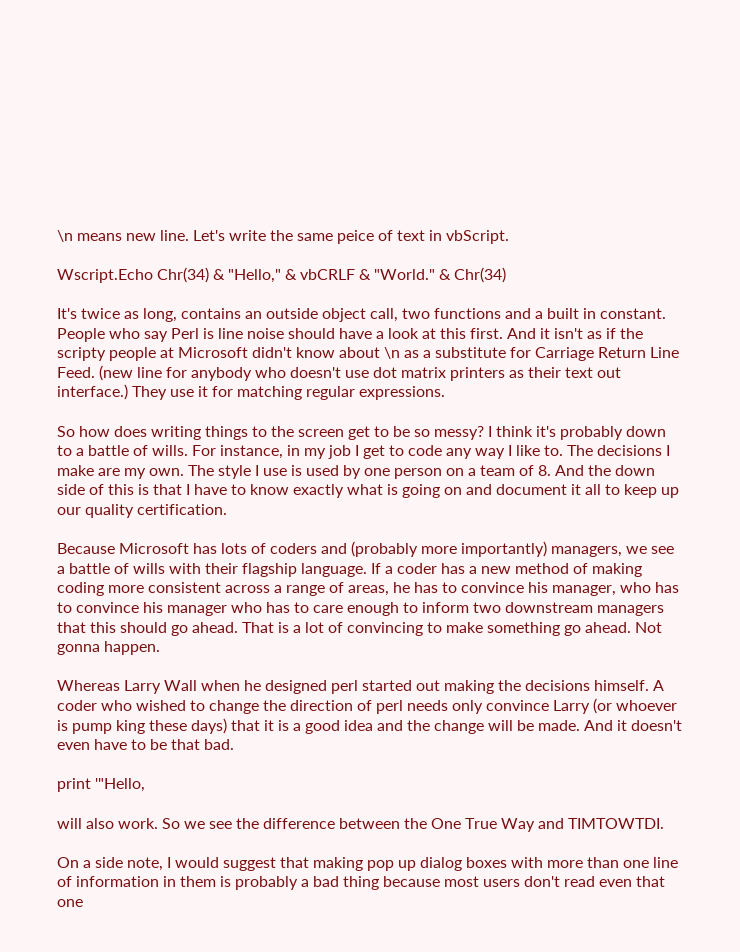\n means new line. Let's write the same peice of text in vbScript.

Wscript.Echo Chr(34) & "Hello," & vbCRLF & "World." & Chr(34)

It's twice as long, contains an outside object call, two functions and a built in constant. People who say Perl is line noise should have a look at this first. And it isn't as if the scripty people at Microsoft didn't know about \n as a substitute for Carriage Return Line Feed. (new line for anybody who doesn't use dot matrix printers as their text out interface.) They use it for matching regular expressions.

So how does writing things to the screen get to be so messy? I think it's probably down to a battle of wills. For instance, in my job I get to code any way I like to. The decisions I make are my own. The style I use is used by one person on a team of 8. And the down side of this is that I have to know exactly what is going on and document it all to keep up our quality certification.

Because Microsoft has lots of coders and (probably more importantly) managers, we see a battle of wills with their flagship language. If a coder has a new method of making coding more consistent across a range of areas, he has to convince his manager, who has to convince his manager who has to care enough to inform two downstream managers that this should go ahead. That is a lot of convincing to make something go ahead. Not gonna happen.

Whereas Larry Wall when he designed perl started out making the decisions himself. A coder who wished to change the direction of perl needs only convince Larry (or whoever is pump king these days) that it is a good idea and the change will be made. And it doesn't even have to be that bad.

print '"Hello,

will also work. So we see the difference between the One True Way and TIMTOWTDI.

On a side note, I would suggest that making pop up dialog boxes with more than one line of information in them is probably a bad thing because most users don't read even that one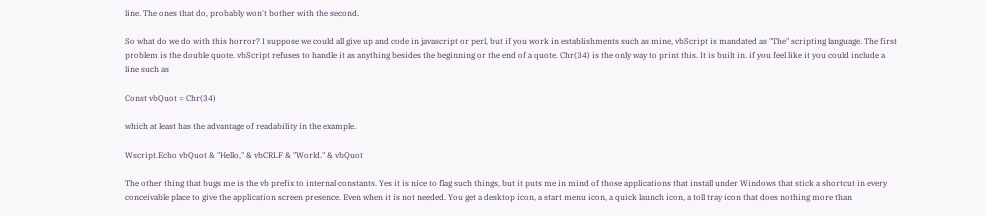line. The ones that do, probably won't bother with the second.

So what do we do with this horror? I suppose we could all give up and code in javascript or perl, but if you work in establishments such as mine, vbScript is mandated as "The" scripting language. The first problem is the double quote. vbScript refuses to handle it as anything besides the beginning or the end of a quote. Chr(34) is the only way to print this. It is built in. if you feel like it you could include a line such as

Const vbQuot = Chr(34)

which at least has the advantage of readability in the example.

Wscript.Echo vbQuot & "Hello," & vbCRLF & "World." & vbQuot

The other thing that bugs me is the vb prefix to internal constants. Yes it is nice to flag such things, but it puts me in mind of those applications that install under Windows that stick a shortcut in every conceivable place to give the application screen presence. Even when it is not needed. You get a desktop icon, a start menu icon, a quick launch icon, a toll tray icon that does nothing more than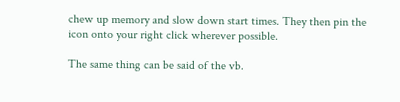chew up memory and slow down start times. They then pin the icon onto your right click wherever possible.

The same thing can be said of the vb.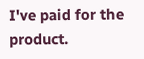I've paid for the product.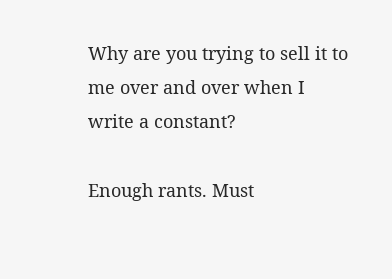Why are you trying to sell it to me over and over when I write a constant?

Enough rants. Must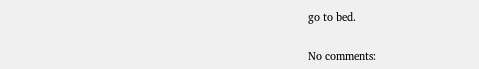go to bed.

No comments: